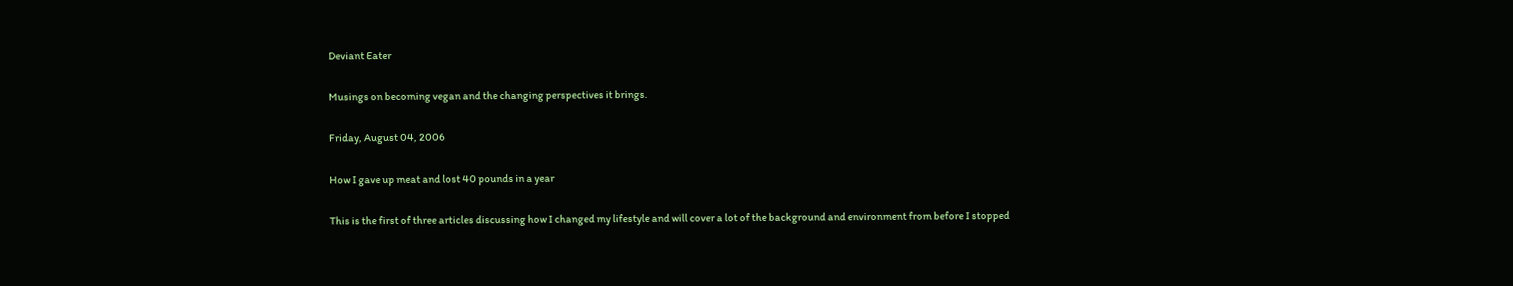Deviant Eater

Musings on becoming vegan and the changing perspectives it brings.

Friday, August 04, 2006

How I gave up meat and lost 40 pounds in a year

This is the first of three articles discussing how I changed my lifestyle and will cover a lot of the background and environment from before I stopped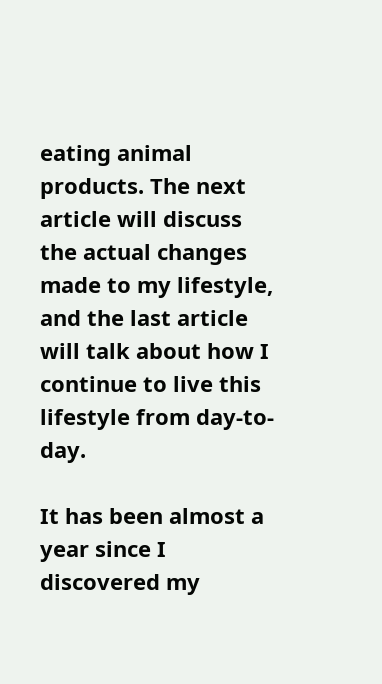eating animal products. The next article will discuss the actual changes made to my lifestyle, and the last article will talk about how I continue to live this lifestyle from day-to-day.

It has been almost a year since I discovered my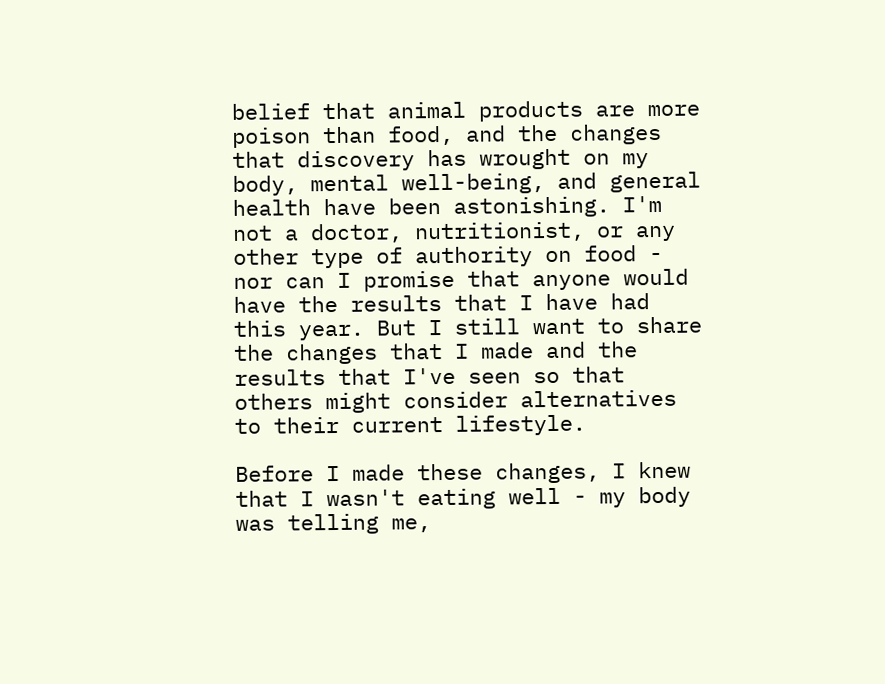belief that animal products are more poison than food, and the changes that discovery has wrought on my body, mental well-being, and general health have been astonishing. I'm not a doctor, nutritionist, or any other type of authority on food - nor can I promise that anyone would have the results that I have had this year. But I still want to share the changes that I made and the results that I've seen so that others might consider alternatives to their current lifestyle.

Before I made these changes, I knew that I wasn't eating well - my body was telling me,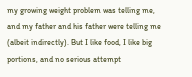my growing weight problem was telling me, and my father and his father were telling me (albeit indirectly). But I like food, I like big portions, and no serious attempt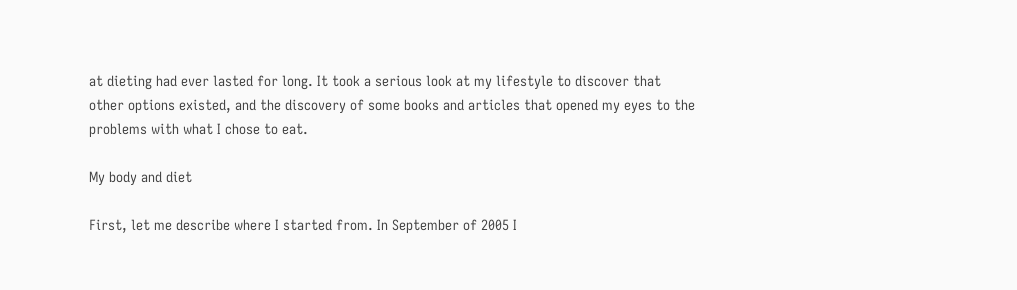at dieting had ever lasted for long. It took a serious look at my lifestyle to discover that other options existed, and the discovery of some books and articles that opened my eyes to the problems with what I chose to eat.

My body and diet

First, let me describe where I started from. In September of 2005 I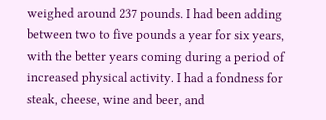weighed around 237 pounds. I had been adding between two to five pounds a year for six years, with the better years coming during a period of increased physical activity. I had a fondness for steak, cheese, wine and beer, and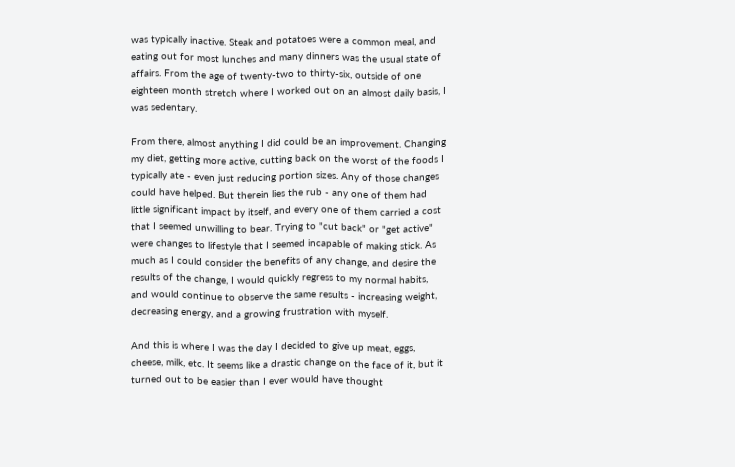was typically inactive. Steak and potatoes were a common meal, and eating out for most lunches and many dinners was the usual state of affairs. From the age of twenty-two to thirty-six, outside of one eighteen month stretch where I worked out on an almost daily basis, I was sedentary.

From there, almost anything I did could be an improvement. Changing my diet, getting more active, cutting back on the worst of the foods I typically ate - even just reducing portion sizes. Any of those changes could have helped. But therein lies the rub - any one of them had little significant impact by itself, and every one of them carried a cost that I seemed unwilling to bear. Trying to "cut back" or "get active" were changes to lifestyle that I seemed incapable of making stick. As much as I could consider the benefits of any change, and desire the results of the change, I would quickly regress to my normal habits, and would continue to observe the same results - increasing weight, decreasing energy, and a growing frustration with myself.

And this is where I was the day I decided to give up meat, eggs, cheese, milk, etc. It seems like a drastic change on the face of it, but it turned out to be easier than I ever would have thought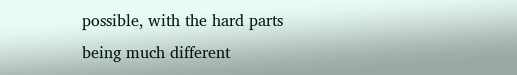possible, with the hard parts being much different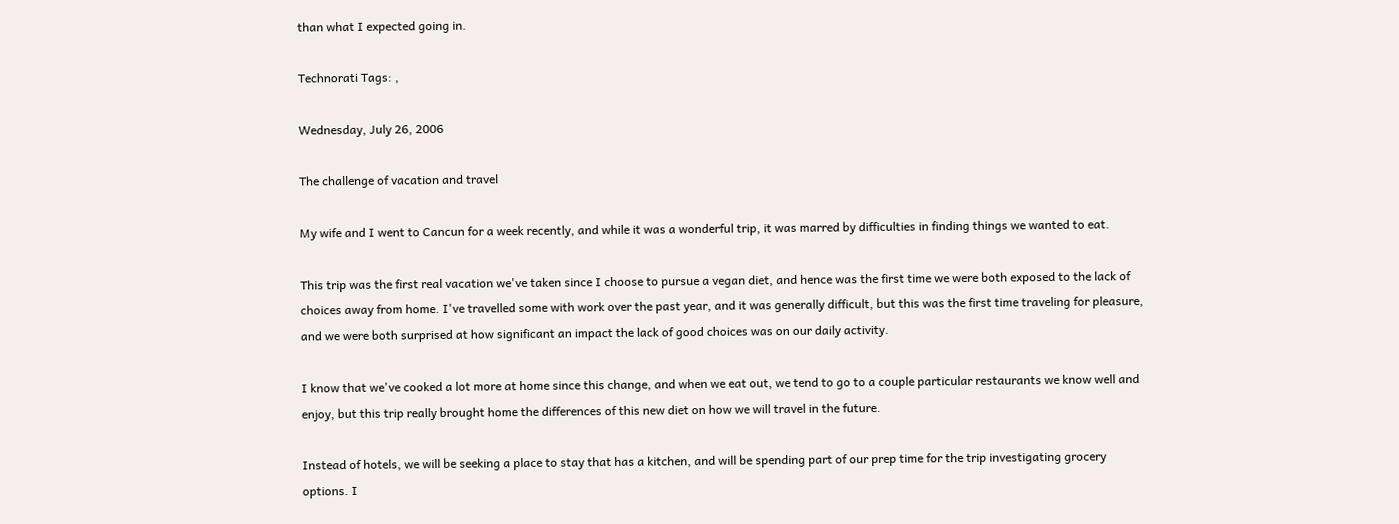than what I expected going in.

Technorati Tags: ,

Wednesday, July 26, 2006

The challenge of vacation and travel

My wife and I went to Cancun for a week recently, and while it was a wonderful trip, it was marred by difficulties in finding things we wanted to eat.

This trip was the first real vacation we've taken since I choose to pursue a vegan diet, and hence was the first time we were both exposed to the lack of choices away from home. I've travelled some with work over the past year, and it was generally difficult, but this was the first time traveling for pleasure, and we were both surprised at how significant an impact the lack of good choices was on our daily activity.

I know that we've cooked a lot more at home since this change, and when we eat out, we tend to go to a couple particular restaurants we know well and enjoy, but this trip really brought home the differences of this new diet on how we will travel in the future.

Instead of hotels, we will be seeking a place to stay that has a kitchen, and will be spending part of our prep time for the trip investigating grocery options. I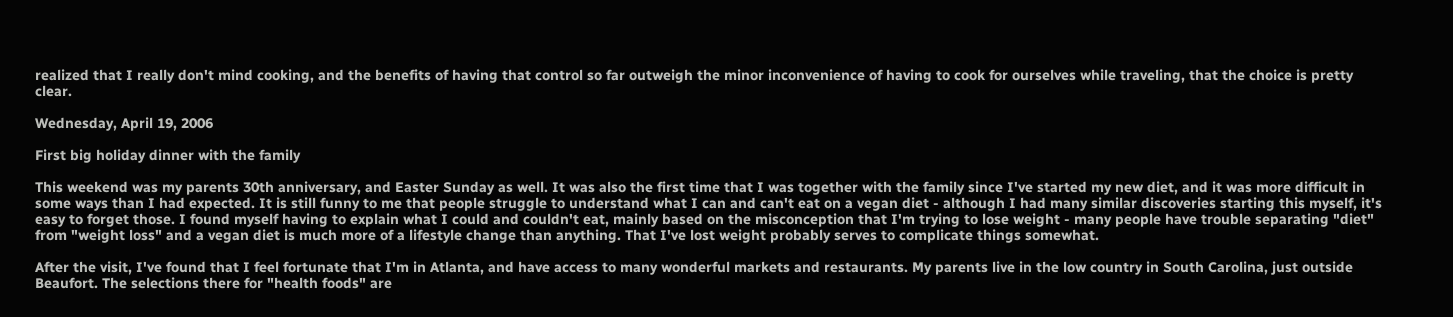realized that I really don't mind cooking, and the benefits of having that control so far outweigh the minor inconvenience of having to cook for ourselves while traveling, that the choice is pretty clear.

Wednesday, April 19, 2006

First big holiday dinner with the family

This weekend was my parents 30th anniversary, and Easter Sunday as well. It was also the first time that I was together with the family since I've started my new diet, and it was more difficult in some ways than I had expected. It is still funny to me that people struggle to understand what I can and can't eat on a vegan diet - although I had many similar discoveries starting this myself, it's easy to forget those. I found myself having to explain what I could and couldn't eat, mainly based on the misconception that I'm trying to lose weight - many people have trouble separating "diet" from "weight loss" and a vegan diet is much more of a lifestyle change than anything. That I've lost weight probably serves to complicate things somewhat.

After the visit, I've found that I feel fortunate that I'm in Atlanta, and have access to many wonderful markets and restaurants. My parents live in the low country in South Carolina, just outside Beaufort. The selections there for "health foods" are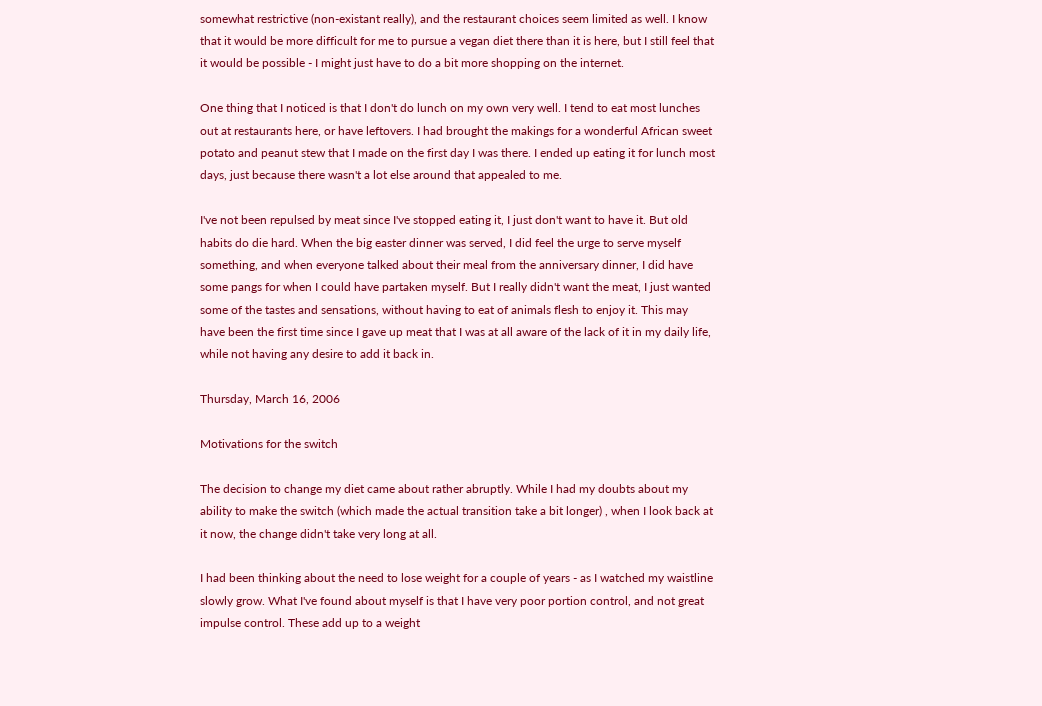somewhat restrictive (non-existant really), and the restaurant choices seem limited as well. I know that it would be more difficult for me to pursue a vegan diet there than it is here, but I still feel that it would be possible - I might just have to do a bit more shopping on the internet.

One thing that I noticed is that I don't do lunch on my own very well. I tend to eat most lunches out at restaurants here, or have leftovers. I had brought the makings for a wonderful African sweet potato and peanut stew that I made on the first day I was there. I ended up eating it for lunch most days, just because there wasn't a lot else around that appealed to me.

I've not been repulsed by meat since I've stopped eating it, I just don't want to have it. But old habits do die hard. When the big easter dinner was served, I did feel the urge to serve myself something, and when everyone talked about their meal from the anniversary dinner, I did have some pangs for when I could have partaken myself. But I really didn't want the meat, I just wanted some of the tastes and sensations, without having to eat of animals flesh to enjoy it. This may have been the first time since I gave up meat that I was at all aware of the lack of it in my daily life, while not having any desire to add it back in.

Thursday, March 16, 2006

Motivations for the switch

The decision to change my diet came about rather abruptly. While I had my doubts about my ability to make the switch (which made the actual transition take a bit longer) , when I look back at it now, the change didn't take very long at all.

I had been thinking about the need to lose weight for a couple of years - as I watched my waistline slowly grow. What I've found about myself is that I have very poor portion control, and not great impulse control. These add up to a weight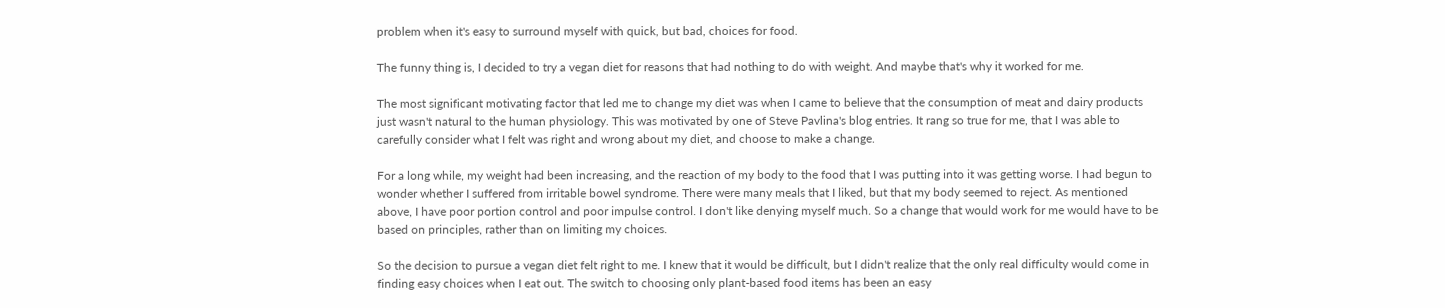problem when it's easy to surround myself with quick, but bad, choices for food.

The funny thing is, I decided to try a vegan diet for reasons that had nothing to do with weight. And maybe that's why it worked for me.

The most significant motivating factor that led me to change my diet was when I came to believe that the consumption of meat and dairy products just wasn't natural to the human physiology. This was motivated by one of Steve Pavlina's blog entries. It rang so true for me, that I was able to carefully consider what I felt was right and wrong about my diet, and choose to make a change.

For a long while, my weight had been increasing, and the reaction of my body to the food that I was putting into it was getting worse. I had begun to wonder whether I suffered from irritable bowel syndrome. There were many meals that I liked, but that my body seemed to reject. As mentioned above, I have poor portion control and poor impulse control. I don't like denying myself much. So a change that would work for me would have to be based on principles, rather than on limiting my choices.

So the decision to pursue a vegan diet felt right to me. I knew that it would be difficult, but I didn't realize that the only real difficulty would come in finding easy choices when I eat out. The switch to choosing only plant-based food items has been an easy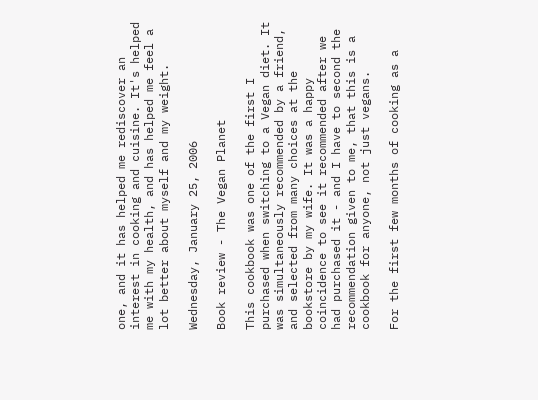one, and it has helped me rediscover an interest in cooking and cuisine. It's helped me with my health, and has helped me feel a lot better about myself and my weight.

Wednesday, January 25, 2006

Book review - The Vegan Planet

This cookbook was one of the first I purchased when switching to a Vegan diet. It was simultaneously recommended by a friend, and selected from many choices at the bookstore by my wife. It was a happy coincidence to see it recommended after we had purchased it - and I have to second the recommendation given to me, that this is a cookbook for anyone, not just vegans.

For the first few months of cooking as a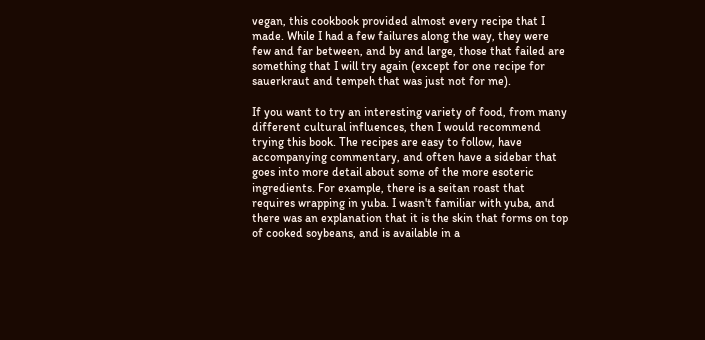vegan, this cookbook provided almost every recipe that I made. While I had a few failures along the way, they were few and far between, and by and large, those that failed are something that I will try again (except for one recipe for sauerkraut and tempeh that was just not for me).

If you want to try an interesting variety of food, from many different cultural influences, then I would recommend trying this book. The recipes are easy to follow, have accompanying commentary, and often have a sidebar that goes into more detail about some of the more esoteric ingredients. For example, there is a seitan roast that requires wrapping in yuba. I wasn't familiar with yuba, and there was an explanation that it is the skin that forms on top of cooked soybeans, and is available in a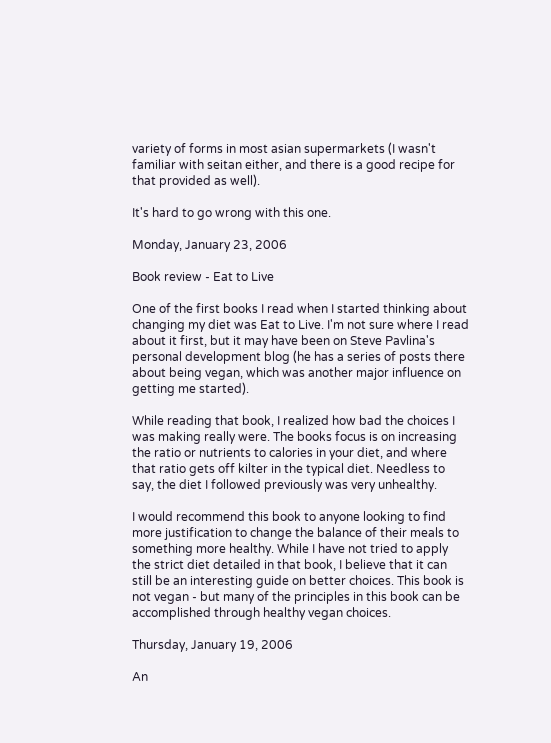variety of forms in most asian supermarkets (I wasn't familiar with seitan either, and there is a good recipe for that provided as well).

It's hard to go wrong with this one.

Monday, January 23, 2006

Book review - Eat to Live

One of the first books I read when I started thinking about changing my diet was Eat to Live. I'm not sure where I read about it first, but it may have been on Steve Pavlina's personal development blog (he has a series of posts there about being vegan, which was another major influence on getting me started).

While reading that book, I realized how bad the choices I was making really were. The books focus is on increasing the ratio or nutrients to calories in your diet, and where that ratio gets off kilter in the typical diet. Needless to say, the diet I followed previously was very unhealthy.

I would recommend this book to anyone looking to find more justification to change the balance of their meals to something more healthy. While I have not tried to apply the strict diet detailed in that book, I believe that it can still be an interesting guide on better choices. This book is not vegan - but many of the principles in this book can be accomplished through healthy vegan choices.

Thursday, January 19, 2006

An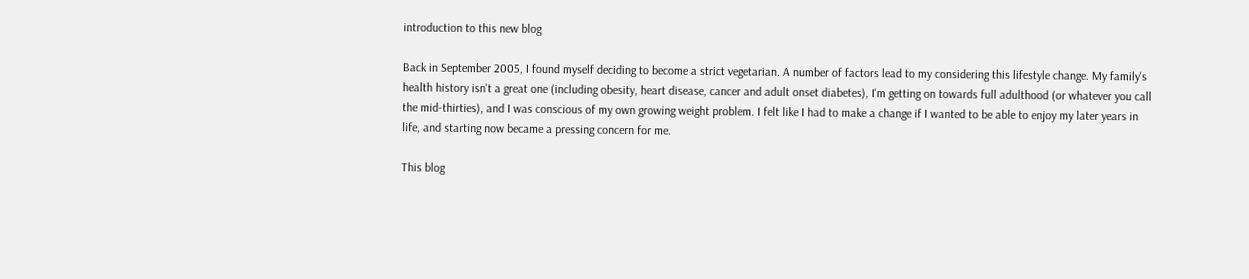introduction to this new blog

Back in September 2005, I found myself deciding to become a strict vegetarian. A number of factors lead to my considering this lifestyle change. My family's health history isn't a great one (including obesity, heart disease, cancer and adult onset diabetes), I'm getting on towards full adulthood (or whatever you call the mid-thirties), and I was conscious of my own growing weight problem. I felt like I had to make a change if I wanted to be able to enjoy my later years in life, and starting now became a pressing concern for me.

This blog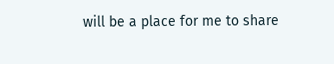will be a place for me to share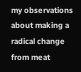my observations about making a radical change from meat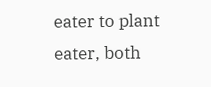eater to plant eater, both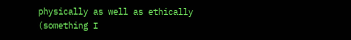physically as well as ethically (something I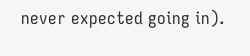never expected going in).